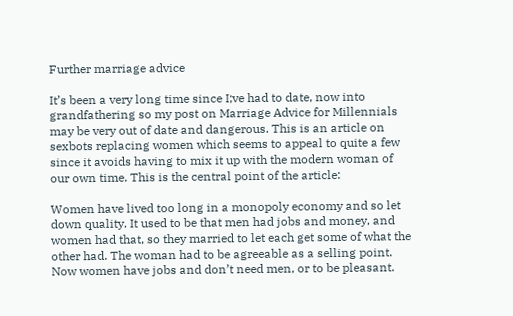Further marriage advice

It’s been a very long time since I;ve had to date, now into grandfathering so my post on Marriage Advice for Millennials may be very out of date and dangerous. This is an article on sexbots replacing women which seems to appeal to quite a few since it avoids having to mix it up with the modern woman of our own time. This is the central point of the article:

Women have lived too long in a monopoly economy and so let down quality. It used to be that men had jobs and money, and women had that, so they married to let each get some of what the other had. The woman had to be agreeable as a selling point. Now women have jobs and don’t need men, or to be pleasant.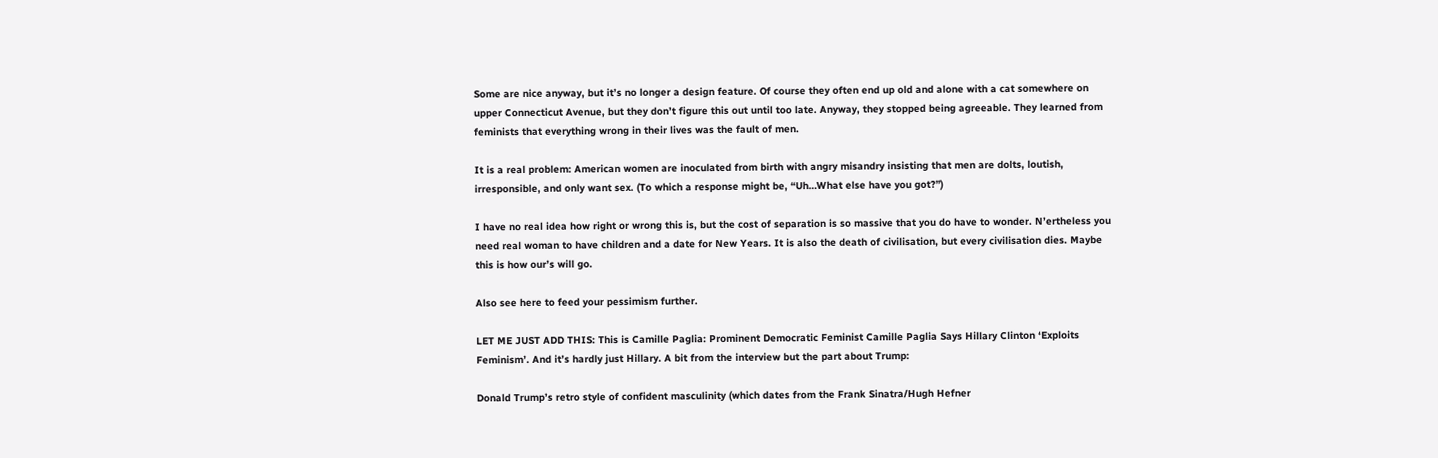Some are nice anyway, but it’s no longer a design feature. Of course they often end up old and alone with a cat somewhere on upper Connecticut Avenue, but they don’t figure this out until too late. Anyway, they stopped being agreeable. They learned from feminists that everything wrong in their lives was the fault of men.

It is a real problem: American women are inoculated from birth with angry misandry insisting that men are dolts, loutish, irresponsible, and only want sex. (To which a response might be, “Uh…What else have you got?”)

I have no real idea how right or wrong this is, but the cost of separation is so massive that you do have to wonder. N’ertheless you need real woman to have children and a date for New Years. It is also the death of civilisation, but every civilisation dies. Maybe this is how our’s will go.

Also see here to feed your pessimism further.

LET ME JUST ADD THIS: This is Camille Paglia: Prominent Democratic Feminist Camille Paglia Says Hillary Clinton ‘Exploits Feminism’. And it’s hardly just Hillary. A bit from the interview but the part about Trump:

Donald Trump’s retro style of confident masculinity (which dates from the Frank Sinatra/Hugh Hefner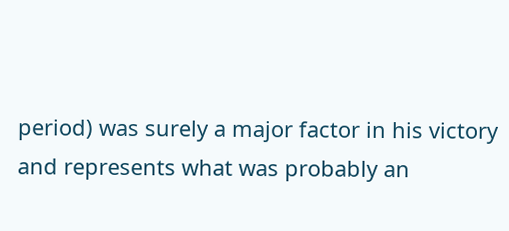period) was surely a major factor in his victory and represents what was probably an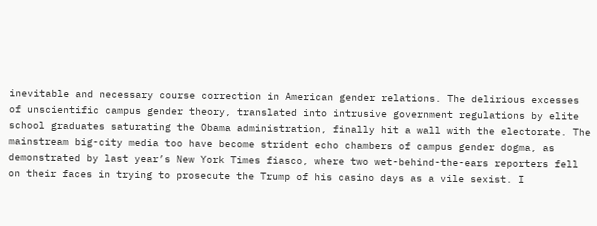inevitable and necessary course correction in American gender relations. The delirious excesses of unscientific campus gender theory, translated into intrusive government regulations by elite school graduates saturating the Obama administration, finally hit a wall with the electorate. The mainstream big-city media too have become strident echo chambers of campus gender dogma, as demonstrated by last year’s New York Times fiasco, where two wet-behind-the-ears reporters fell on their faces in trying to prosecute the Trump of his casino days as a vile sexist. I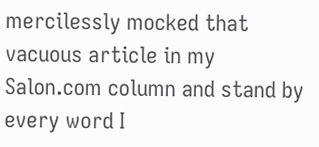mercilessly mocked that vacuous article in my Salon.com column and stand by every word I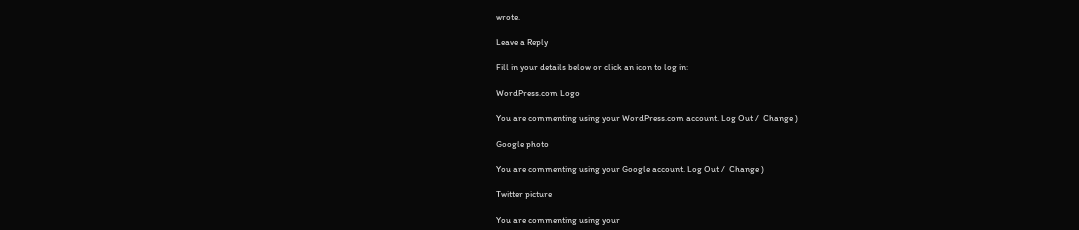wrote.

Leave a Reply

Fill in your details below or click an icon to log in:

WordPress.com Logo

You are commenting using your WordPress.com account. Log Out /  Change )

Google photo

You are commenting using your Google account. Log Out /  Change )

Twitter picture

You are commenting using your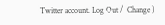Twitter account. Log Out /  Change )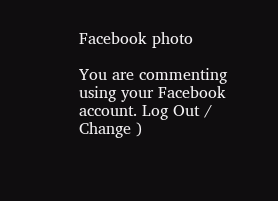Facebook photo

You are commenting using your Facebook account. Log Out /  Change )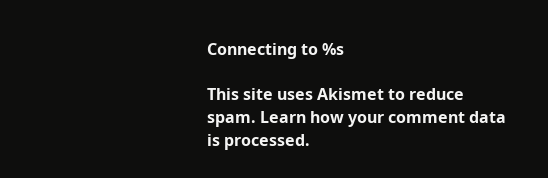Connecting to %s

This site uses Akismet to reduce spam. Learn how your comment data is processed.